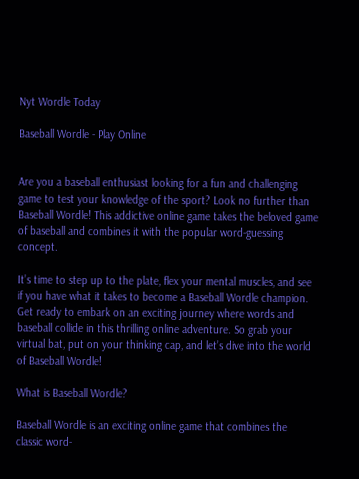Nyt Wordle Today

Baseball Wordle - Play Online


Are you a baseball enthusiast looking for a fun and challenging game to test your knowledge of the sport? Look no further than Baseball Wordle! This addictive online game takes the beloved game of baseball and combines it with the popular word-guessing concept.

It’s time to step up to the plate, flex your mental muscles, and see if you have what it takes to become a Baseball Wordle champion. Get ready to embark on an exciting journey where words and baseball collide in this thrilling online adventure. So grab your virtual bat, put on your thinking cap, and let’s dive into the world of Baseball Wordle!

What is Baseball Wordle?

Baseball Wordle is an exciting online game that combines the classic word-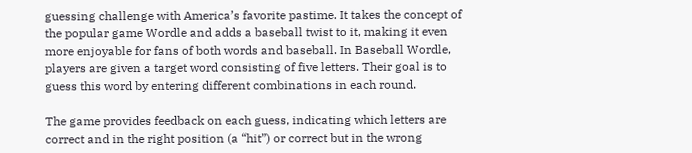guessing challenge with America’s favorite pastime. It takes the concept of the popular game Wordle and adds a baseball twist to it, making it even more enjoyable for fans of both words and baseball. In Baseball Wordle, players are given a target word consisting of five letters. Their goal is to guess this word by entering different combinations in each round.

The game provides feedback on each guess, indicating which letters are correct and in the right position (a “hit”) or correct but in the wrong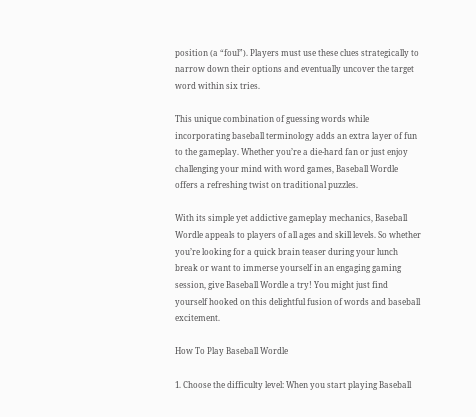position (a “foul”). Players must use these clues strategically to narrow down their options and eventually uncover the target word within six tries.

This unique combination of guessing words while incorporating baseball terminology adds an extra layer of fun to the gameplay. Whether you’re a die-hard fan or just enjoy challenging your mind with word games, Baseball Wordle offers a refreshing twist on traditional puzzles.

With its simple yet addictive gameplay mechanics, Baseball Wordle appeals to players of all ages and skill levels. So whether you’re looking for a quick brain teaser during your lunch break or want to immerse yourself in an engaging gaming session, give Baseball Wordle a try! You might just find yourself hooked on this delightful fusion of words and baseball excitement.

How To Play Baseball Wordle

1. Choose the difficulty level: When you start playing Baseball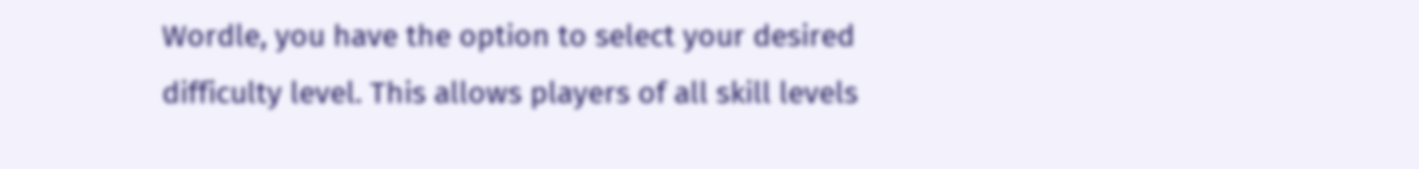Wordle, you have the option to select your desired difficulty level. This allows players of all skill levels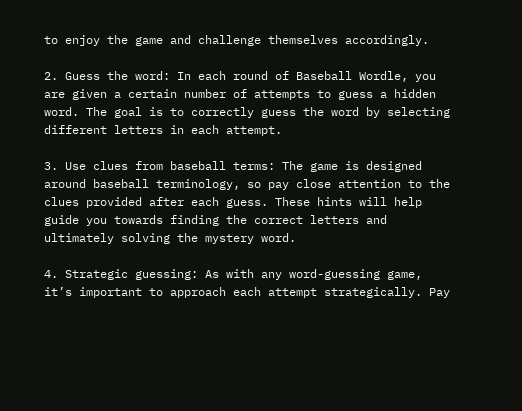to enjoy the game and challenge themselves accordingly.

2. Guess the word: In each round of Baseball Wordle, you are given a certain number of attempts to guess a hidden word. The goal is to correctly guess the word by selecting different letters in each attempt.

3. Use clues from baseball terms: The game is designed around baseball terminology, so pay close attention to the clues provided after each guess. These hints will help guide you towards finding the correct letters and ultimately solving the mystery word.

4. Strategic guessing: As with any word-guessing game, it’s important to approach each attempt strategically. Pay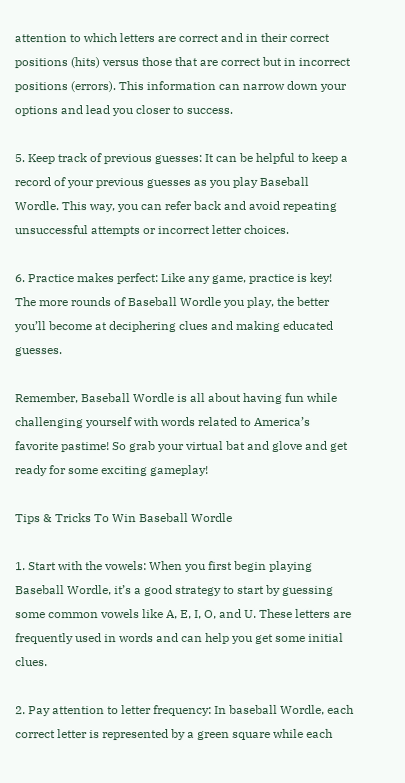attention to which letters are correct and in their correct positions (hits) versus those that are correct but in incorrect positions (errors). This information can narrow down your options and lead you closer to success.

5. Keep track of previous guesses: It can be helpful to keep a record of your previous guesses as you play Baseball Wordle. This way, you can refer back and avoid repeating unsuccessful attempts or incorrect letter choices.

6. Practice makes perfect: Like any game, practice is key! The more rounds of Baseball Wordle you play, the better you’ll become at deciphering clues and making educated guesses.

Remember, Baseball Wordle is all about having fun while challenging yourself with words related to America’s favorite pastime! So grab your virtual bat and glove and get ready for some exciting gameplay!

Tips & Tricks To Win Baseball Wordle

1. Start with the vowels: When you first begin playing Baseball Wordle, it’s a good strategy to start by guessing some common vowels like A, E, I, O, and U. These letters are frequently used in words and can help you get some initial clues.

2. Pay attention to letter frequency: In baseball Wordle, each correct letter is represented by a green square while each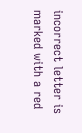incorrect letter is marked with a red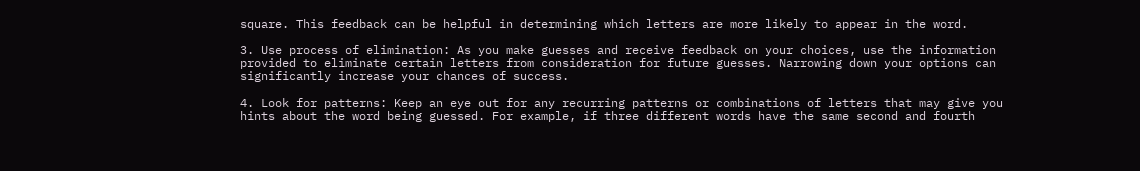square. This feedback can be helpful in determining which letters are more likely to appear in the word.

3. Use process of elimination: As you make guesses and receive feedback on your choices, use the information provided to eliminate certain letters from consideration for future guesses. Narrowing down your options can significantly increase your chances of success.

4. Look for patterns: Keep an eye out for any recurring patterns or combinations of letters that may give you hints about the word being guessed. For example, if three different words have the same second and fourth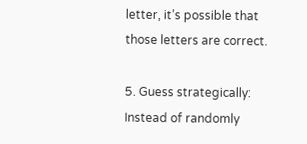letter, it’s possible that those letters are correct.

5. Guess strategically: Instead of randomly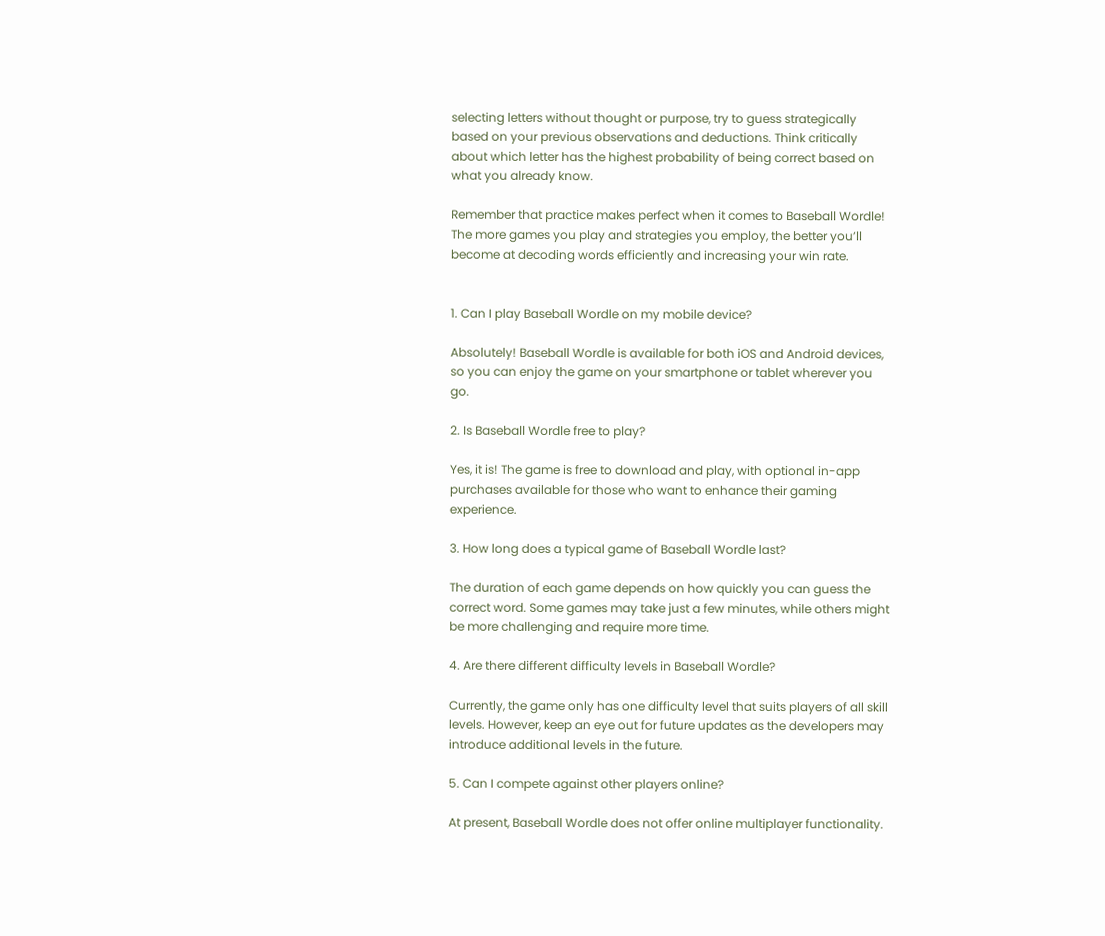selecting letters without thought or purpose, try to guess strategically based on your previous observations and deductions. Think critically about which letter has the highest probability of being correct based on what you already know.

Remember that practice makes perfect when it comes to Baseball Wordle! The more games you play and strategies you employ, the better you’ll become at decoding words efficiently and increasing your win rate.


1. Can I play Baseball Wordle on my mobile device?

Absolutely! Baseball Wordle is available for both iOS and Android devices, so you can enjoy the game on your smartphone or tablet wherever you go.

2. Is Baseball Wordle free to play?

Yes, it is! The game is free to download and play, with optional in-app purchases available for those who want to enhance their gaming experience.

3. How long does a typical game of Baseball Wordle last?

The duration of each game depends on how quickly you can guess the correct word. Some games may take just a few minutes, while others might be more challenging and require more time.

4. Are there different difficulty levels in Baseball Wordle?

Currently, the game only has one difficulty level that suits players of all skill levels. However, keep an eye out for future updates as the developers may introduce additional levels in the future.

5. Can I compete against other players online?

At present, Baseball Wordle does not offer online multiplayer functionality.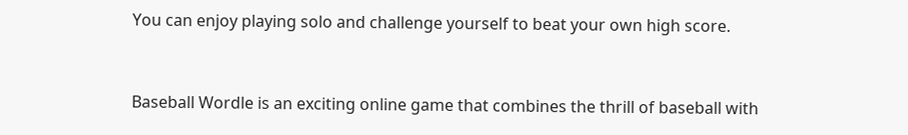You can enjoy playing solo and challenge yourself to beat your own high score.


Baseball Wordle is an exciting online game that combines the thrill of baseball with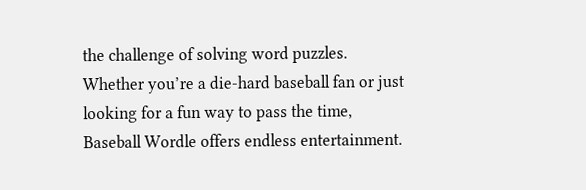the challenge of solving word puzzles. Whether you’re a die-hard baseball fan or just looking for a fun way to pass the time, Baseball Wordle offers endless entertainment.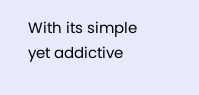With its simple yet addictive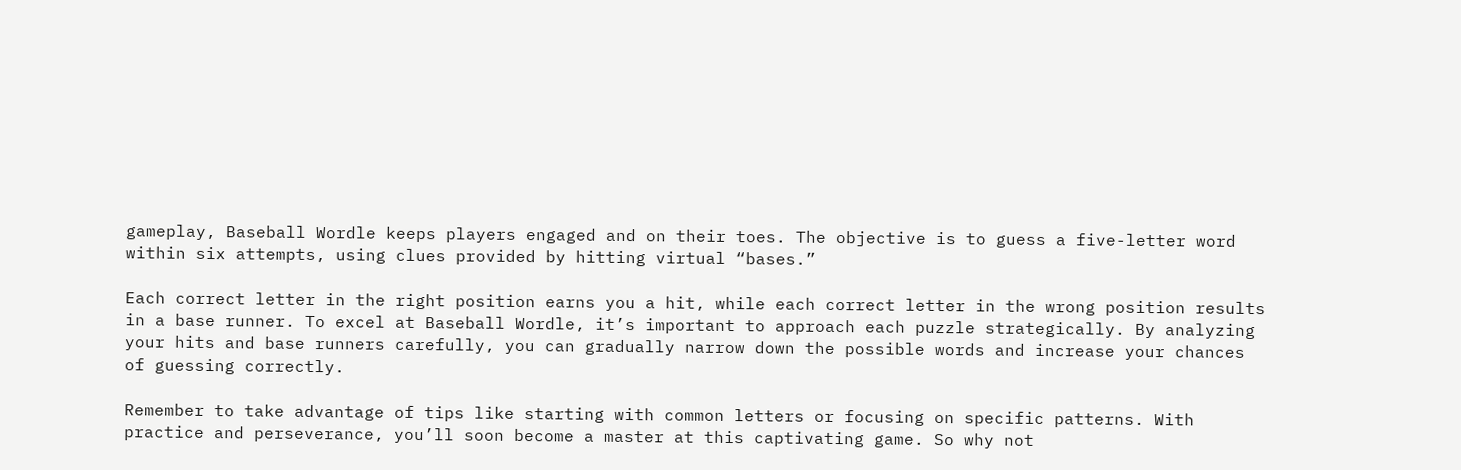gameplay, Baseball Wordle keeps players engaged and on their toes. The objective is to guess a five-letter word within six attempts, using clues provided by hitting virtual “bases.”

Each correct letter in the right position earns you a hit, while each correct letter in the wrong position results in a base runner. To excel at Baseball Wordle, it’s important to approach each puzzle strategically. By analyzing your hits and base runners carefully, you can gradually narrow down the possible words and increase your chances of guessing correctly.

Remember to take advantage of tips like starting with common letters or focusing on specific patterns. With practice and perseverance, you’ll soon become a master at this captivating game. So why not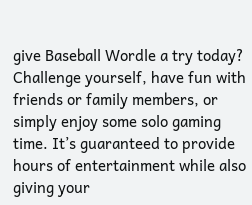give Baseball Wordle a try today? Challenge yourself, have fun with friends or family members, or simply enjoy some solo gaming time. It’s guaranteed to provide hours of entertainment while also giving your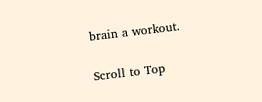brain a workout.

Scroll to Top